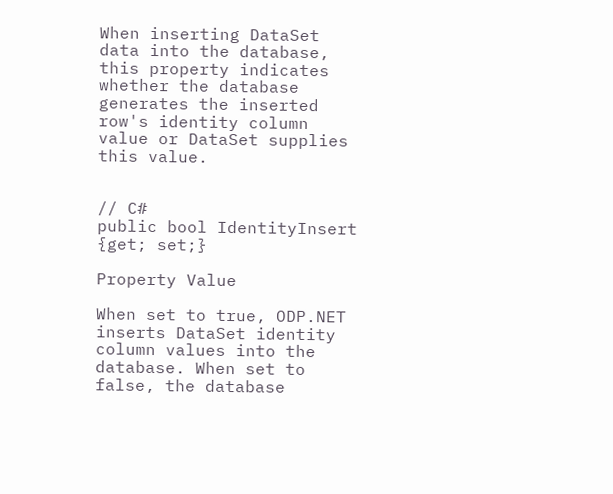When inserting DataSet data into the database, this property indicates whether the database generates the inserted row's identity column value or DataSet supplies this value.


// C#
public bool IdentityInsert {get; set;}

Property Value

When set to true, ODP.NET inserts DataSet identity column values into the database. When set to false, the database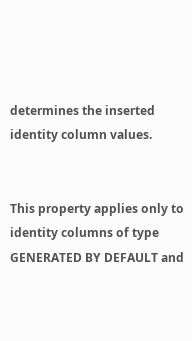determines the inserted identity column values.


This property applies only to identity columns of type GENERATED BY DEFAULT and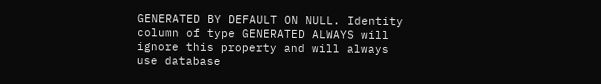GENERATED BY DEFAULT ON NULL. Identity column of type GENERATED ALWAYS will ignore this property and will always use database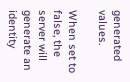generated values.

When set to false, the server will generate an identity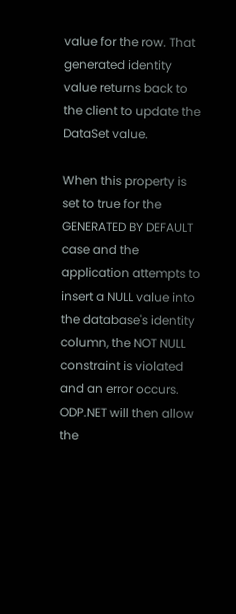value for the row. That generated identity value returns back to the client to update the DataSet value.

When this property is set to true for the GENERATED BY DEFAULT case and the application attempts to insert a NULL value into the database's identity column, the NOT NULL constraint is violated and an error occurs. ODP.NET will then allow the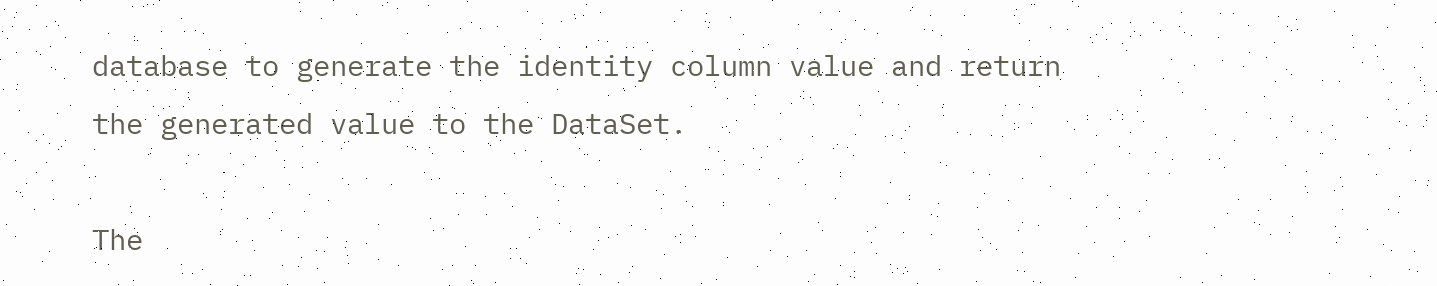database to generate the identity column value and return the generated value to the DataSet.

The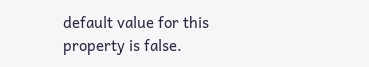default value for this property is false.